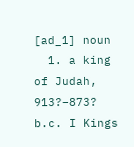[ad_1] noun
  1. a king of Judah, 913?–873? b.c. I Kings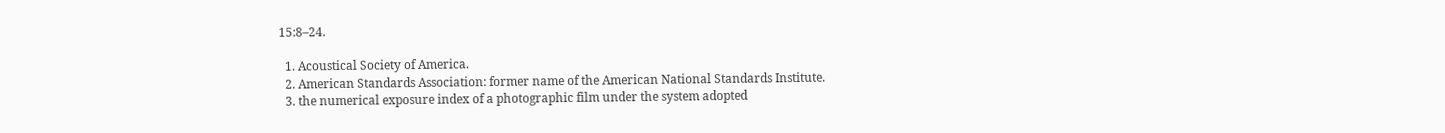15:8–24.

  1. Acoustical Society of America.
  2. American Standards Association: former name of the American National Standards Institute.
  3. the numerical exposure index of a photographic film under the system adopted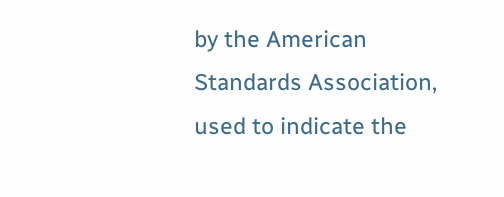by the American Standards Association, used to indicate the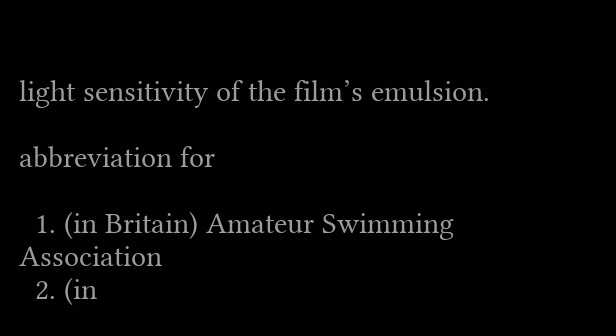light sensitivity of the film’s emulsion.

abbreviation for

  1. (in Britain) Amateur Swimming Association
  2. (in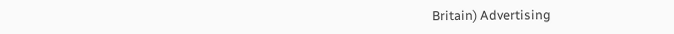Britain) Advertising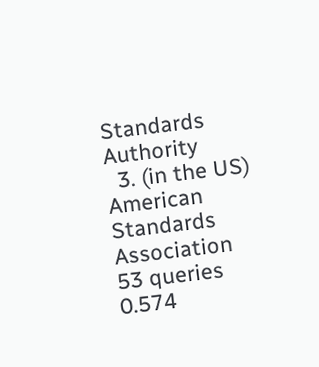Standards Authority
  3. (in the US) American Standards Association
53 queries 0.574